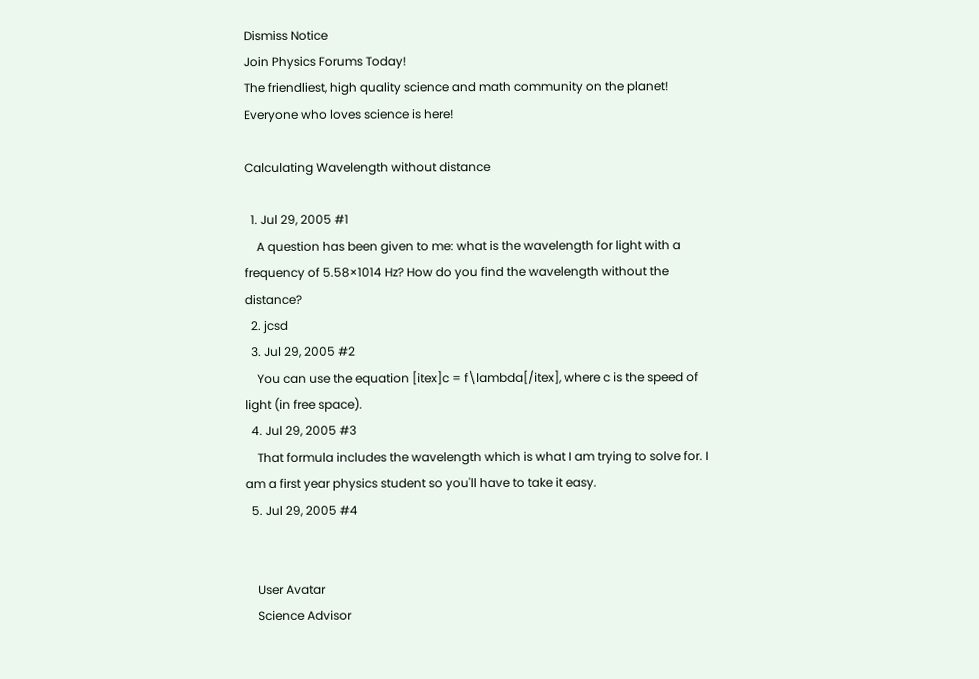Dismiss Notice
Join Physics Forums Today!
The friendliest, high quality science and math community on the planet! Everyone who loves science is here!

Calculating Wavelength without distance

  1. Jul 29, 2005 #1
    A question has been given to me: what is the wavelength for light with a frequency of 5.58×1014 Hz? How do you find the wavelength without the distance?
  2. jcsd
  3. Jul 29, 2005 #2
    You can use the equation [itex]c = f\lambda[/itex], where c is the speed of light (in free space).
  4. Jul 29, 2005 #3
    That formula includes the wavelength which is what I am trying to solve for. I am a first year physics student so you'll have to take it easy.
  5. Jul 29, 2005 #4


    User Avatar
    Science Advisor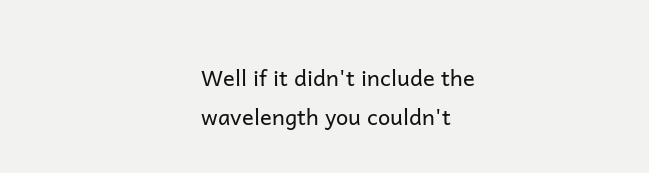Well if it didn't include the wavelength you couldn't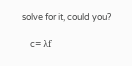solve for it, could you?

    c= λf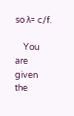so λ= c/f.

    You are given the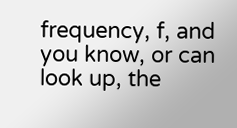frequency, f, and you know, or can look up, the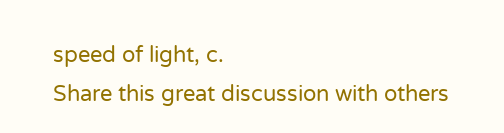speed of light, c.
Share this great discussion with others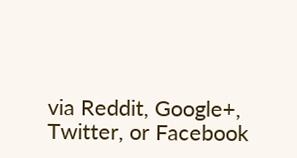via Reddit, Google+, Twitter, or Facebook